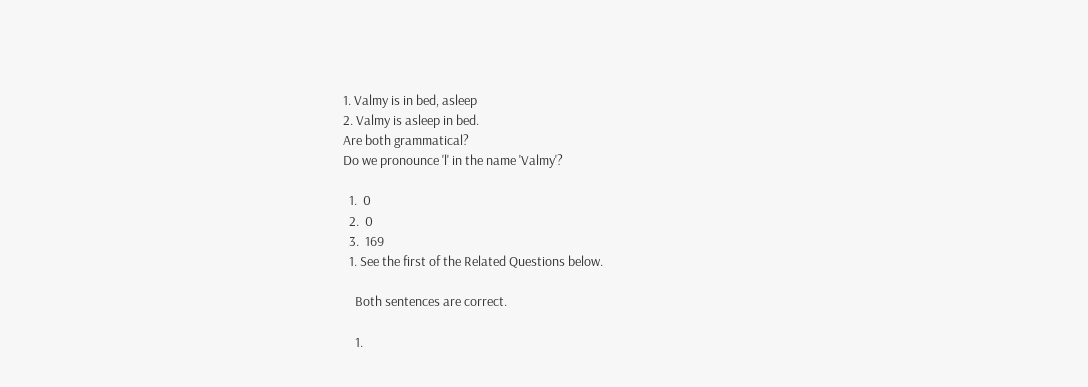1. Valmy is in bed, asleep
2. Valmy is asleep in bed.
Are both grammatical?
Do we pronounce 'l' in the name 'Valmy'?

  1.  0
  2.  0
  3.  169
  1. See the first of the Related Questions below.

    Both sentences are correct.

    1.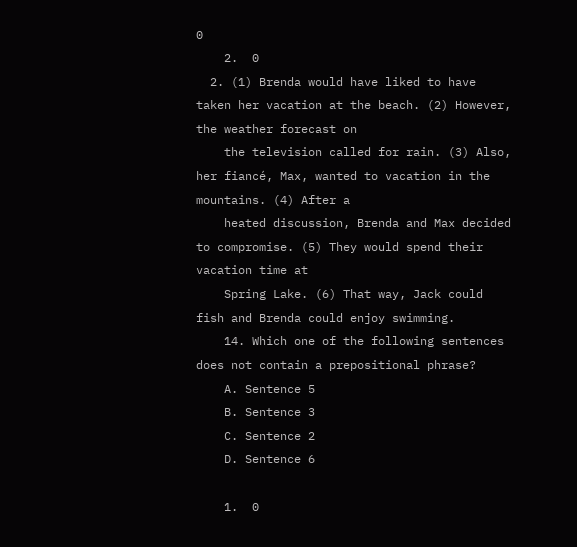0
    2.  0
  2. (1) Brenda would have liked to have taken her vacation at the beach. (2) However, the weather forecast on
    the television called for rain. (3) Also, her fiancé, Max, wanted to vacation in the mountains. (4) After a
    heated discussion, Brenda and Max decided to compromise. (5) They would spend their vacation time at
    Spring Lake. (6) That way, Jack could fish and Brenda could enjoy swimming.
    14. Which one of the following sentences does not contain a prepositional phrase?
    A. Sentence 5
    B. Sentence 3
    C. Sentence 2
    D. Sentence 6

    1.  0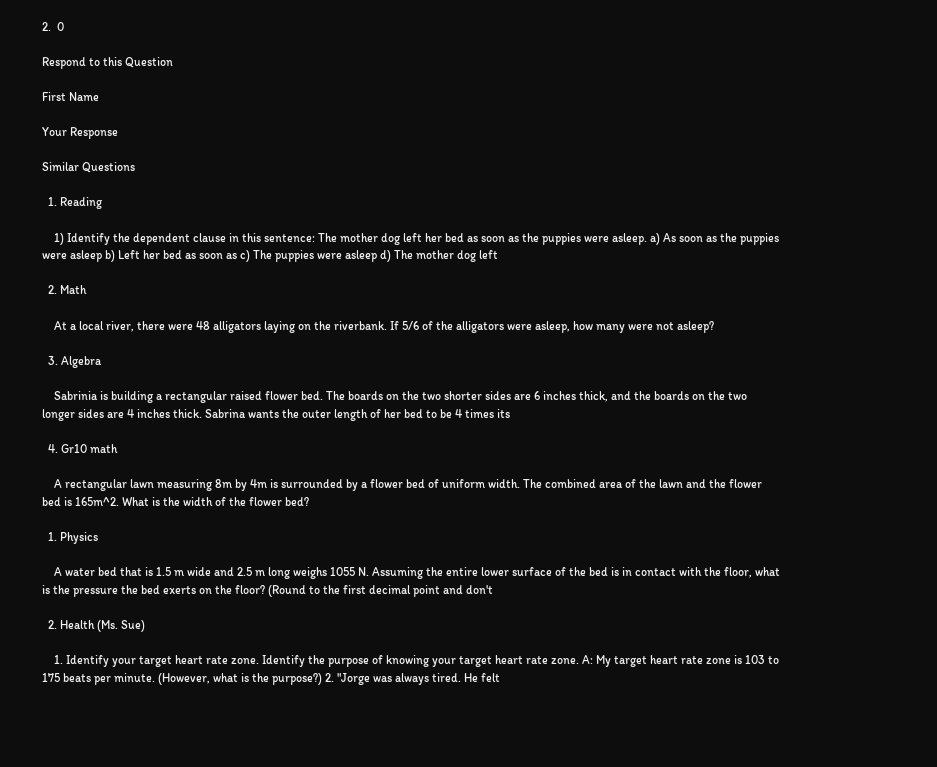2.  0

Respond to this Question

First Name

Your Response

Similar Questions

  1. Reading

    1) Identify the dependent clause in this sentence: The mother dog left her bed as soon as the puppies were asleep. a) As soon as the puppies were asleep b) Left her bed as soon as c) The puppies were asleep d) The mother dog left

  2. Math

    At a local river, there were 48 alligators laying on the riverbank. If 5/6 of the alligators were asleep, how many were not asleep?

  3. Algebra

    Sabrinia is building a rectangular raised flower bed. The boards on the two shorter sides are 6 inches thick, and the boards on the two longer sides are 4 inches thick. Sabrina wants the outer length of her bed to be 4 times its

  4. Gr10 math

    A rectangular lawn measuring 8m by 4m is surrounded by a flower bed of uniform width. The combined area of the lawn and the flower bed is 165m^2. What is the width of the flower bed?

  1. Physics

    A water bed that is 1.5 m wide and 2.5 m long weighs 1055 N. Assuming the entire lower surface of the bed is in contact with the floor, what is the pressure the bed exerts on the floor? (Round to the first decimal point and don't

  2. Health (Ms. Sue)

    1. Identify your target heart rate zone. Identify the purpose of knowing your target heart rate zone. A: My target heart rate zone is 103 to 175 beats per minute. (However, what is the purpose?) 2. "Jorge was always tired. He felt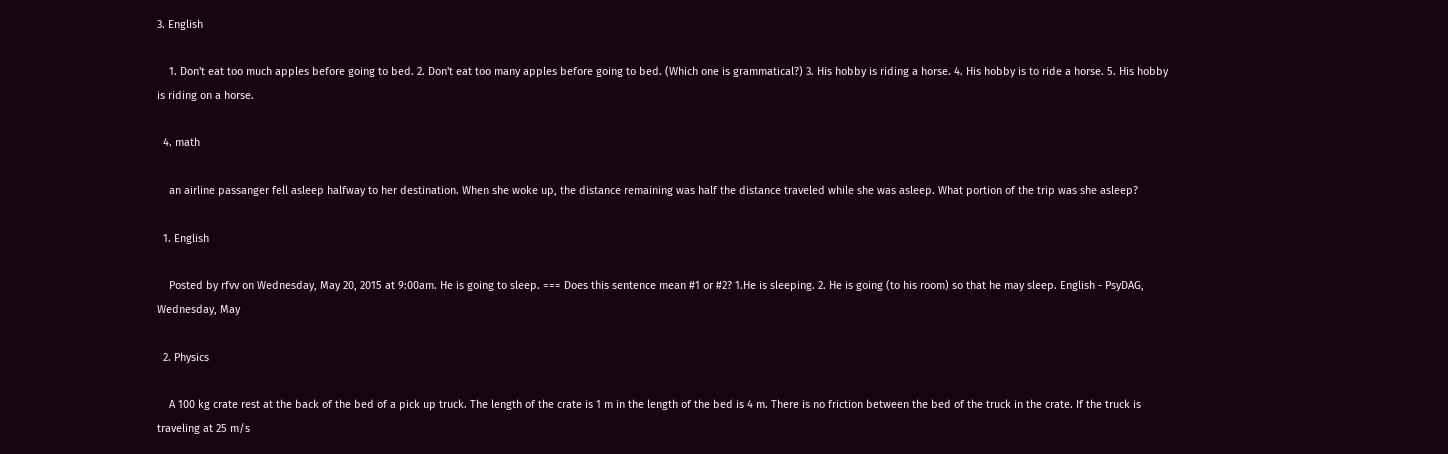3. English

    1. Don't eat too much apples before going to bed. 2. Don't eat too many apples before going to bed. (Which one is grammatical?) 3. His hobby is riding a horse. 4. His hobby is to ride a horse. 5. His hobby is riding on a horse.

  4. math

    an airline passanger fell asleep halfway to her destination. When she woke up, the distance remaining was half the distance traveled while she was asleep. What portion of the trip was she asleep?

  1. English

    Posted by rfvv on Wednesday, May 20, 2015 at 9:00am. He is going to sleep. === Does this sentence mean #1 or #2? 1.He is sleeping. 2. He is going (to his room) so that he may sleep. English - PsyDAG, Wednesday, May

  2. Physics

    A 100 kg crate rest at the back of the bed of a pick up truck. The length of the crate is 1 m in the length of the bed is 4 m. There is no friction between the bed of the truck in the crate. If the truck is traveling at 25 m/s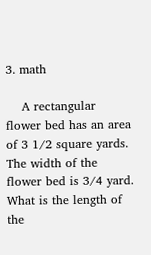3. math

    A rectangular flower bed has an area of 3 1/2 square yards. The width of the flower bed is 3/4 yard. What is the length of the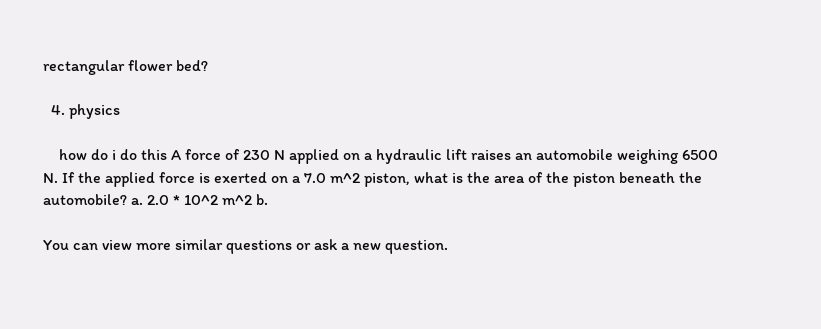rectangular flower bed?

  4. physics

    how do i do this A force of 230 N applied on a hydraulic lift raises an automobile weighing 6500 N. If the applied force is exerted on a 7.0 m^2 piston, what is the area of the piston beneath the automobile? a. 2.0 * 10^2 m^2 b.

You can view more similar questions or ask a new question.